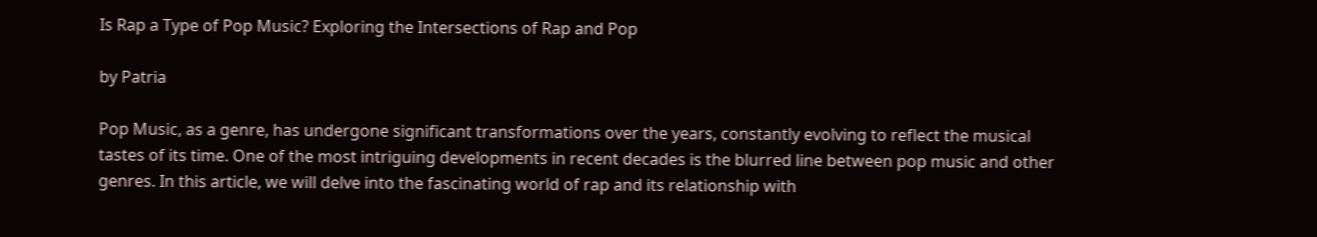Is Rap a Type of Pop Music? Exploring the Intersections of Rap and Pop

by Patria

Pop Music, as a genre, has undergone significant transformations over the years, constantly evolving to reflect the musical tastes of its time. One of the most intriguing developments in recent decades is the blurred line between pop music and other genres. In this article, we will delve into the fascinating world of rap and its relationship with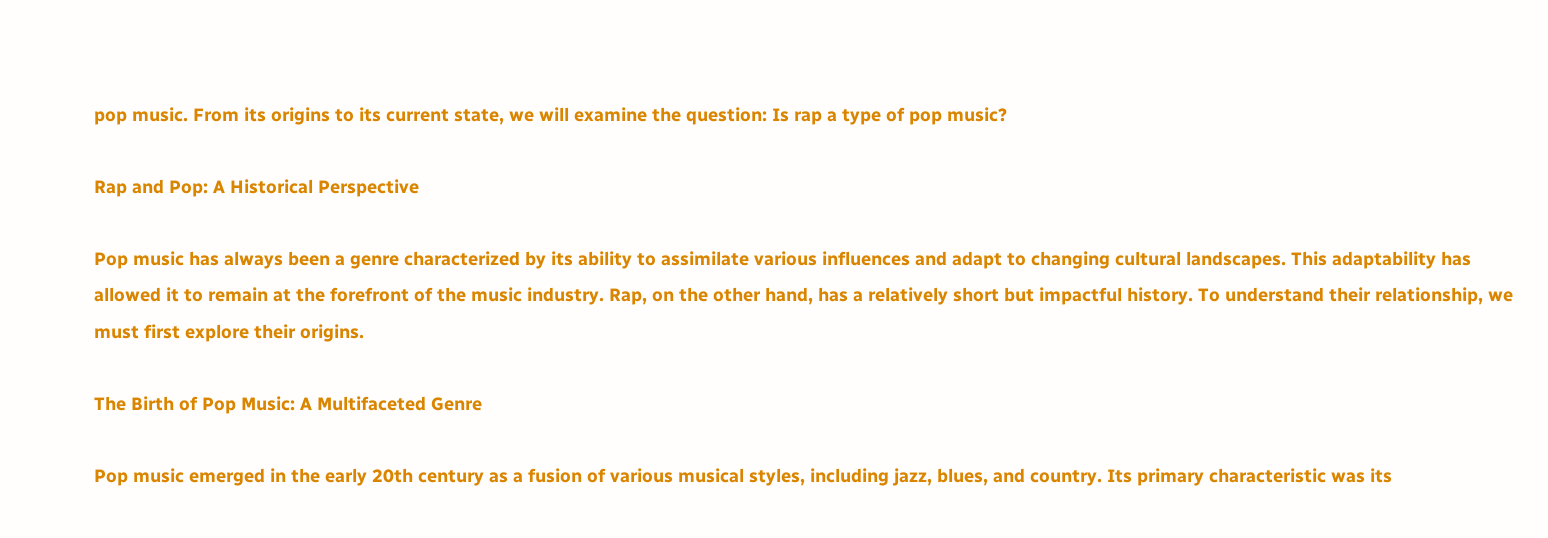pop music. From its origins to its current state, we will examine the question: Is rap a type of pop music?

Rap and Pop: A Historical Perspective

Pop music has always been a genre characterized by its ability to assimilate various influences and adapt to changing cultural landscapes. This adaptability has allowed it to remain at the forefront of the music industry. Rap, on the other hand, has a relatively short but impactful history. To understand their relationship, we must first explore their origins.

The Birth of Pop Music: A Multifaceted Genre

Pop music emerged in the early 20th century as a fusion of various musical styles, including jazz, blues, and country. Its primary characteristic was its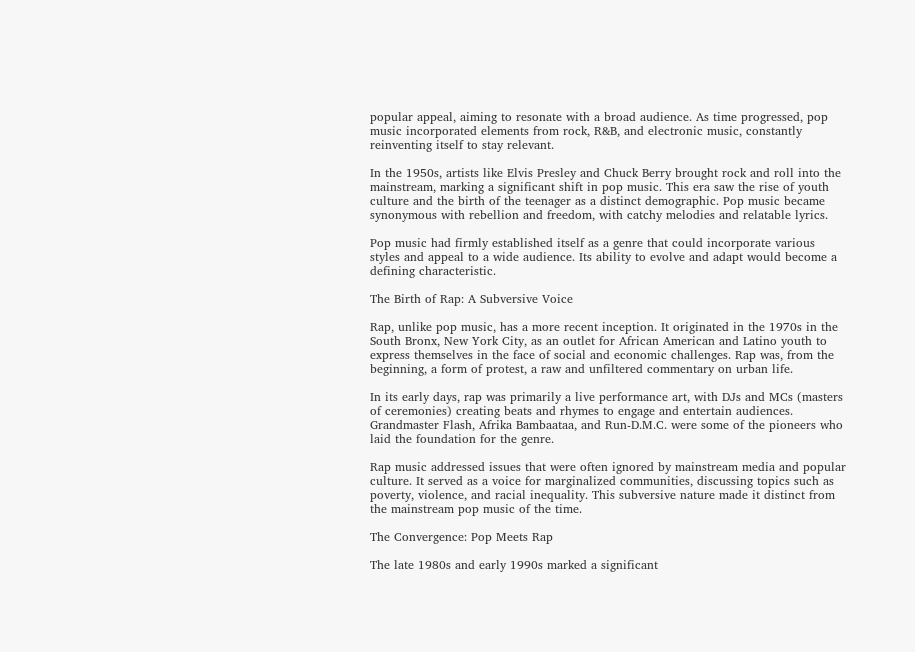popular appeal, aiming to resonate with a broad audience. As time progressed, pop music incorporated elements from rock, R&B, and electronic music, constantly reinventing itself to stay relevant.

In the 1950s, artists like Elvis Presley and Chuck Berry brought rock and roll into the mainstream, marking a significant shift in pop music. This era saw the rise of youth culture and the birth of the teenager as a distinct demographic. Pop music became synonymous with rebellion and freedom, with catchy melodies and relatable lyrics.

Pop music had firmly established itself as a genre that could incorporate various styles and appeal to a wide audience. Its ability to evolve and adapt would become a defining characteristic.

The Birth of Rap: A Subversive Voice

Rap, unlike pop music, has a more recent inception. It originated in the 1970s in the South Bronx, New York City, as an outlet for African American and Latino youth to express themselves in the face of social and economic challenges. Rap was, from the beginning, a form of protest, a raw and unfiltered commentary on urban life.

In its early days, rap was primarily a live performance art, with DJs and MCs (masters of ceremonies) creating beats and rhymes to engage and entertain audiences. Grandmaster Flash, Afrika Bambaataa, and Run-D.M.C. were some of the pioneers who laid the foundation for the genre.

Rap music addressed issues that were often ignored by mainstream media and popular culture. It served as a voice for marginalized communities, discussing topics such as poverty, violence, and racial inequality. This subversive nature made it distinct from the mainstream pop music of the time.

The Convergence: Pop Meets Rap

The late 1980s and early 1990s marked a significant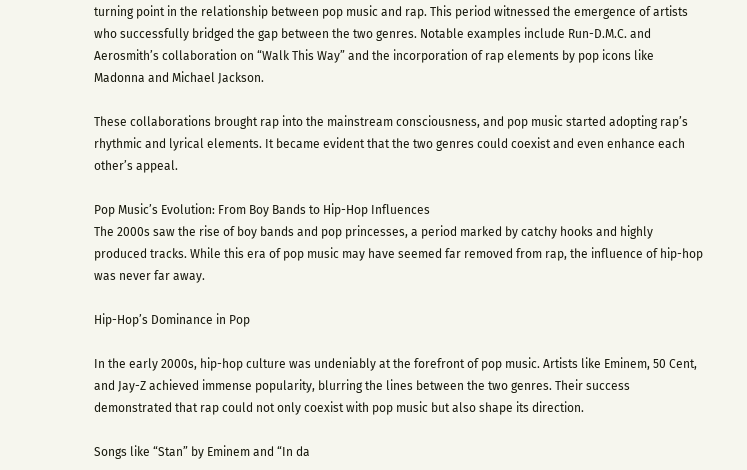turning point in the relationship between pop music and rap. This period witnessed the emergence of artists who successfully bridged the gap between the two genres. Notable examples include Run-D.M.C. and Aerosmith’s collaboration on “Walk This Way” and the incorporation of rap elements by pop icons like Madonna and Michael Jackson.

These collaborations brought rap into the mainstream consciousness, and pop music started adopting rap’s rhythmic and lyrical elements. It became evident that the two genres could coexist and even enhance each other’s appeal.

Pop Music’s Evolution: From Boy Bands to Hip-Hop Influences
The 2000s saw the rise of boy bands and pop princesses, a period marked by catchy hooks and highly produced tracks. While this era of pop music may have seemed far removed from rap, the influence of hip-hop was never far away.

Hip-Hop’s Dominance in Pop

In the early 2000s, hip-hop culture was undeniably at the forefront of pop music. Artists like Eminem, 50 Cent, and Jay-Z achieved immense popularity, blurring the lines between the two genres. Their success demonstrated that rap could not only coexist with pop music but also shape its direction.

Songs like “Stan” by Eminem and “In da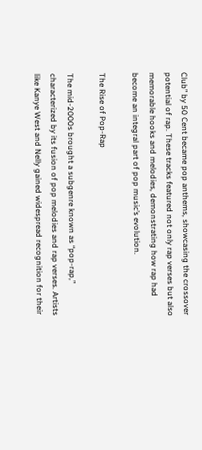Club” by 50 Cent became pop anthems, showcasing the crossover potential of rap. These tracks featured not only rap verses but also memorable hooks and melodies, demonstrating how rap had become an integral part of pop music’s evolution.

The Rise of Pop-Rap

The mid-2000s brought a subgenre known as “pop-rap,” characterized by its fusion of pop melodies and rap verses. Artists like Kanye West and Nelly gained widespread recognition for their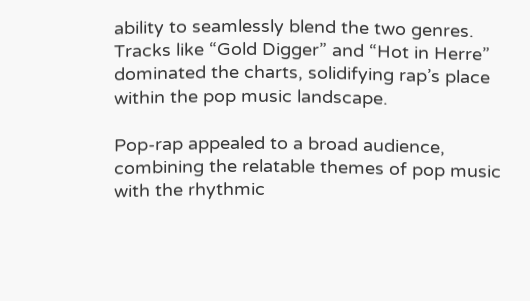ability to seamlessly blend the two genres. Tracks like “Gold Digger” and “Hot in Herre” dominated the charts, solidifying rap’s place within the pop music landscape.

Pop-rap appealed to a broad audience, combining the relatable themes of pop music with the rhythmic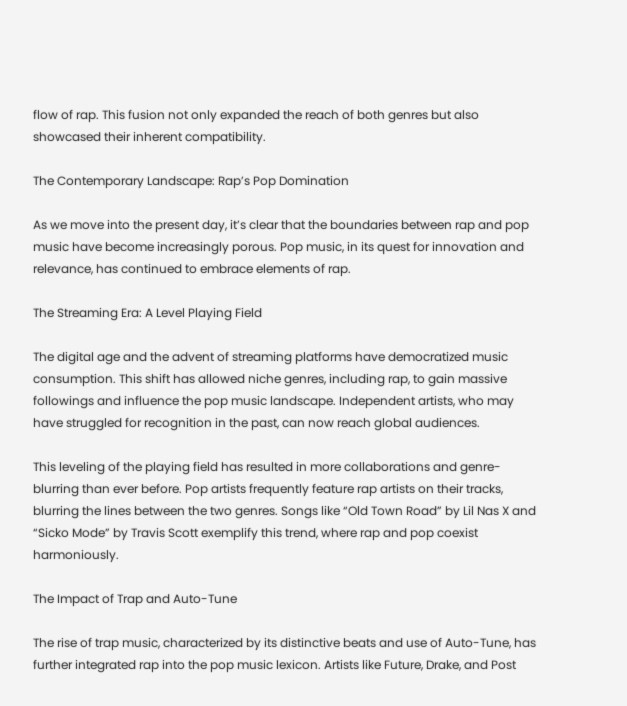flow of rap. This fusion not only expanded the reach of both genres but also showcased their inherent compatibility.

The Contemporary Landscape: Rap’s Pop Domination

As we move into the present day, it’s clear that the boundaries between rap and pop music have become increasingly porous. Pop music, in its quest for innovation and relevance, has continued to embrace elements of rap.

The Streaming Era: A Level Playing Field

The digital age and the advent of streaming platforms have democratized music consumption. This shift has allowed niche genres, including rap, to gain massive followings and influence the pop music landscape. Independent artists, who may have struggled for recognition in the past, can now reach global audiences.

This leveling of the playing field has resulted in more collaborations and genre-blurring than ever before. Pop artists frequently feature rap artists on their tracks, blurring the lines between the two genres. Songs like “Old Town Road” by Lil Nas X and “Sicko Mode” by Travis Scott exemplify this trend, where rap and pop coexist harmoniously.

The Impact of Trap and Auto-Tune

The rise of trap music, characterized by its distinctive beats and use of Auto-Tune, has further integrated rap into the pop music lexicon. Artists like Future, Drake, and Post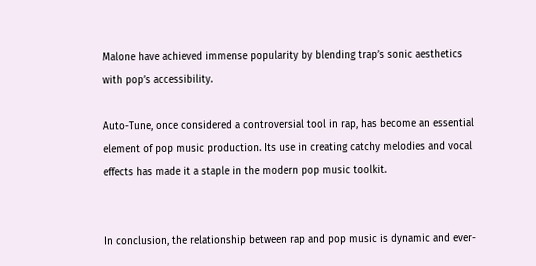Malone have achieved immense popularity by blending trap’s sonic aesthetics with pop’s accessibility.

Auto-Tune, once considered a controversial tool in rap, has become an essential element of pop music production. Its use in creating catchy melodies and vocal effects has made it a staple in the modern pop music toolkit.


In conclusion, the relationship between rap and pop music is dynamic and ever-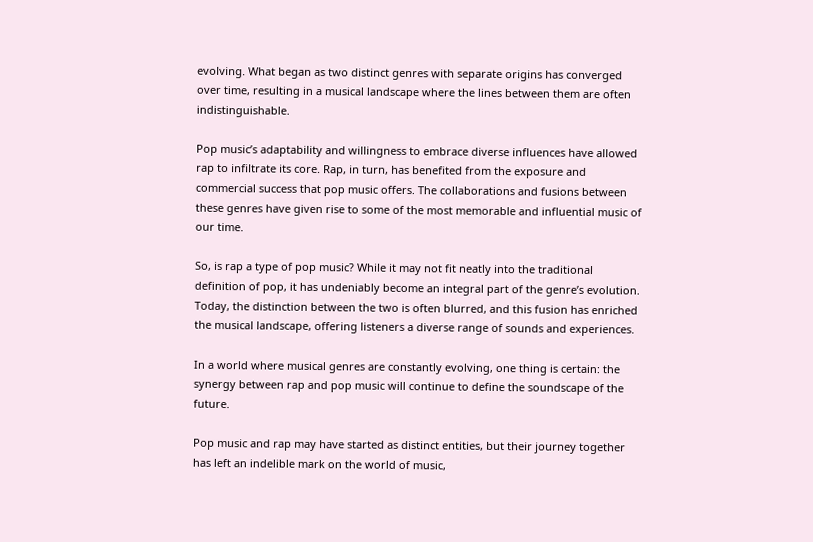evolving. What began as two distinct genres with separate origins has converged over time, resulting in a musical landscape where the lines between them are often indistinguishable.

Pop music’s adaptability and willingness to embrace diverse influences have allowed rap to infiltrate its core. Rap, in turn, has benefited from the exposure and commercial success that pop music offers. The collaborations and fusions between these genres have given rise to some of the most memorable and influential music of our time.

So, is rap a type of pop music? While it may not fit neatly into the traditional definition of pop, it has undeniably become an integral part of the genre’s evolution. Today, the distinction between the two is often blurred, and this fusion has enriched the musical landscape, offering listeners a diverse range of sounds and experiences.

In a world where musical genres are constantly evolving, one thing is certain: the synergy between rap and pop music will continue to define the soundscape of the future.

Pop music and rap may have started as distinct entities, but their journey together has left an indelible mark on the world of music,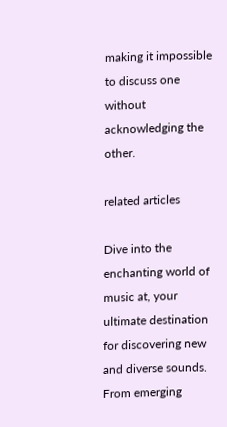making it impossible to discuss one without acknowledging the other.

related articles

Dive into the enchanting world of music at, your ultimate destination for discovering new and diverse sounds. From emerging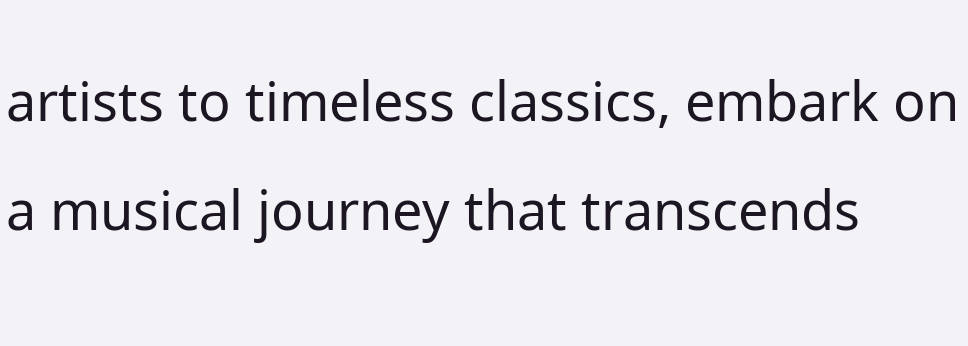artists to timeless classics, embark on a musical journey that transcends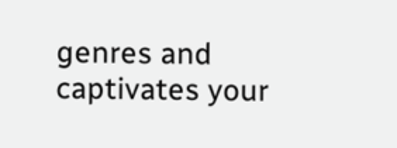genres and captivates your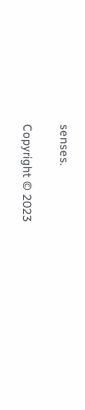senses.

Copyright © 2023